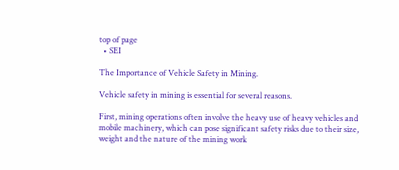top of page
  • SEI

The Importance of Vehicle Safety in Mining.

Vehicle safety in mining is essential for several reasons.

First, mining operations often involve the heavy use of heavy vehicles and mobile machinery, which can pose significant safety risks due to their size, weight and the nature of the mining work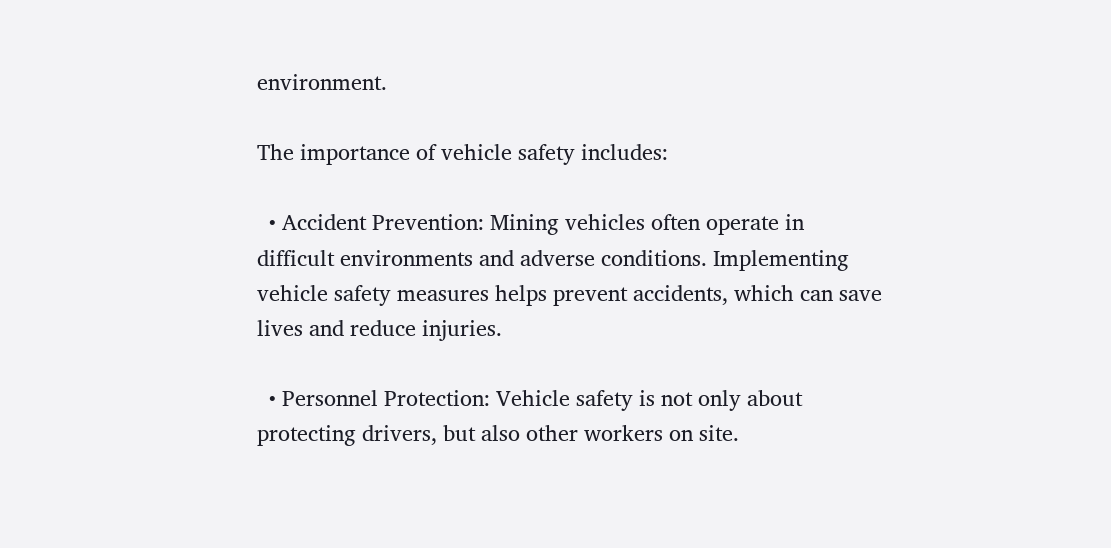environment.

The importance of vehicle safety includes:

  • Accident Prevention: Mining vehicles often operate in difficult environments and adverse conditions. Implementing vehicle safety measures helps prevent accidents, which can save lives and reduce injuries.

  • Personnel Protection: Vehicle safety is not only about protecting drivers, but also other workers on site.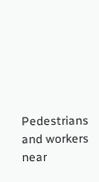Pedestrians and workers near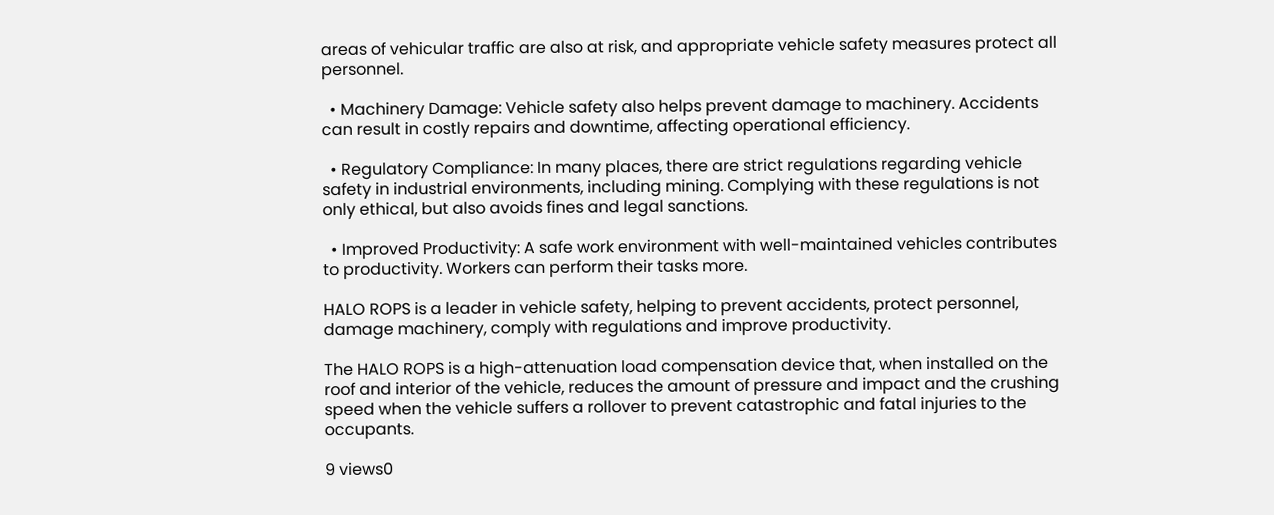areas of vehicular traffic are also at risk, and appropriate vehicle safety measures protect all personnel.

  • Machinery Damage: Vehicle safety also helps prevent damage to machinery. Accidents can result in costly repairs and downtime, affecting operational efficiency.

  • Regulatory Compliance: In many places, there are strict regulations regarding vehicle safety in industrial environments, including mining. Complying with these regulations is not only ethical, but also avoids fines and legal sanctions.

  • Improved Productivity: A safe work environment with well-maintained vehicles contributes to productivity. Workers can perform their tasks more.

HALO ROPS is a leader in vehicle safety, helping to prevent accidents, protect personnel, damage machinery, comply with regulations and improve productivity.

The HALO ROPS is a high-attenuation load compensation device that, when installed on the roof and interior of the vehicle, reduces the amount of pressure and impact and the crushing speed when the vehicle suffers a rollover to prevent catastrophic and fatal injuries to the occupants.

9 views0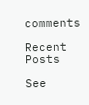comments

Recent Posts

See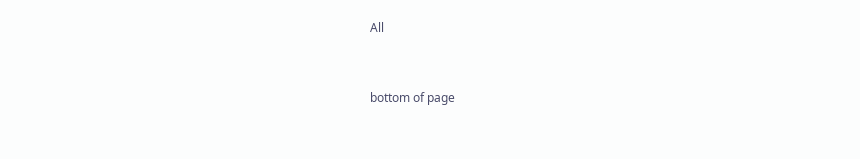All


bottom of page